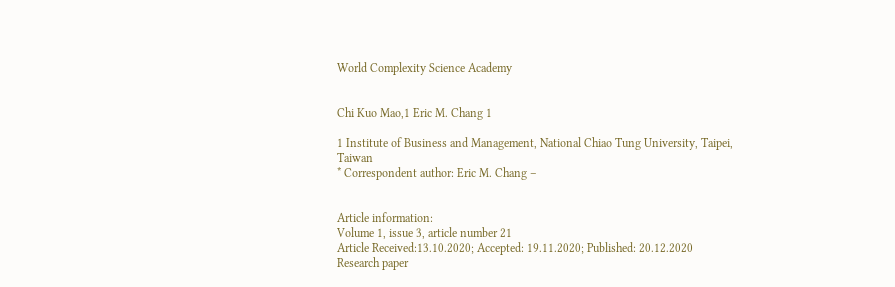World Complexity Science Academy


Chi Kuo Mao,1 Eric M. Chang 1

1 Institute of Business and Management, National Chiao Tung University, Taipei, Taiwan
* Correspondent author: Eric M. Chang –


Article information:
Volume 1, issue 3, article number 21
Article Received:13.10.2020; Accepted: 19.11.2020; Published: 20.12.2020
Research paper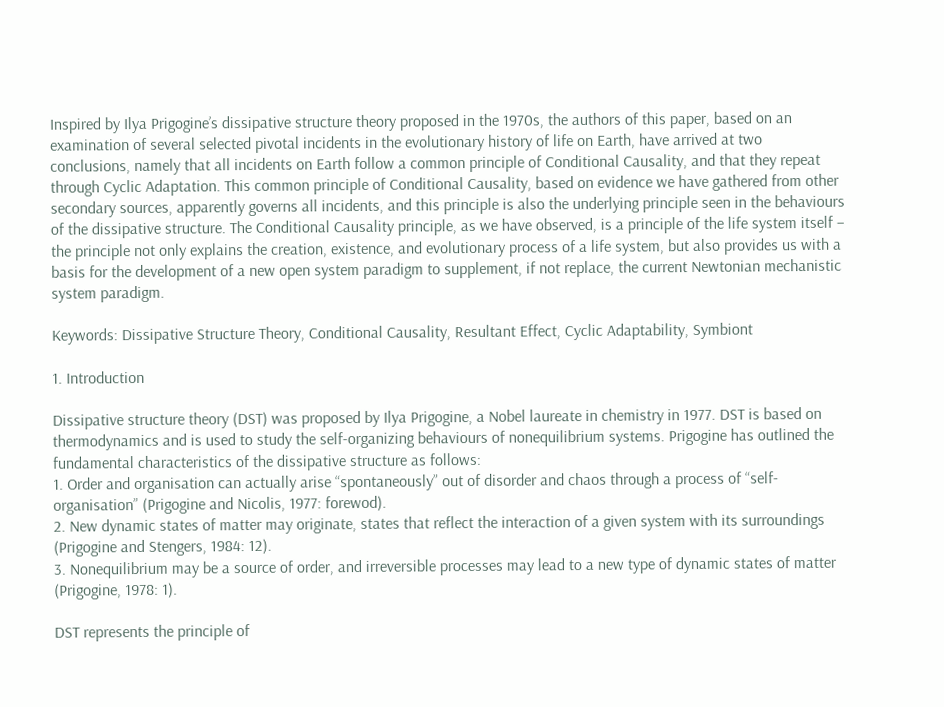Inspired by Ilya Prigogine’s dissipative structure theory proposed in the 1970s, the authors of this paper, based on an examination of several selected pivotal incidents in the evolutionary history of life on Earth, have arrived at two conclusions, namely that all incidents on Earth follow a common principle of Conditional Causality, and that they repeat through Cyclic Adaptation. This common principle of Conditional Causality, based on evidence we have gathered from other secondary sources, apparently governs all incidents, and this principle is also the underlying principle seen in the behaviours of the dissipative structure. The Conditional Causality principle, as we have observed, is a principle of the life system itself – the principle not only explains the creation, existence, and evolutionary process of a life system, but also provides us with a basis for the development of a new open system paradigm to supplement, if not replace, the current Newtonian mechanistic system paradigm.

Keywords: Dissipative Structure Theory, Conditional Causality, Resultant Effect, Cyclic Adaptability, Symbiont

1. Introduction

Dissipative structure theory (DST) was proposed by Ilya Prigogine, a Nobel laureate in chemistry in 1977. DST is based on thermodynamics and is used to study the self-organizing behaviours of nonequilibrium systems. Prigogine has outlined the fundamental characteristics of the dissipative structure as follows:
1. Order and organisation can actually arise “spontaneously” out of disorder and chaos through a process of “self-organisation” (Prigogine and Nicolis, 1977: forewod).
2. New dynamic states of matter may originate, states that reflect the interaction of a given system with its surroundings (Prigogine and Stengers, 1984: 12).
3. Nonequilibrium may be a source of order, and irreversible processes may lead to a new type of dynamic states of matter (Prigogine, 1978: 1).

DST represents the principle of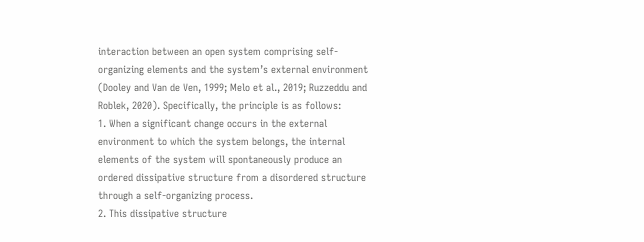interaction between an open system comprising self-organizing elements and the system’s external environment (Dooley and Van de Ven, 1999; Melo et al., 2019; Ruzzeddu and Roblek, 2020). Specifically, the principle is as follows:
1. When a significant change occurs in the external environment to which the system belongs, the internal elements of the system will spontaneously produce an ordered dissipative structure from a disordered structure through a self-organizing process.
2. This dissipative structure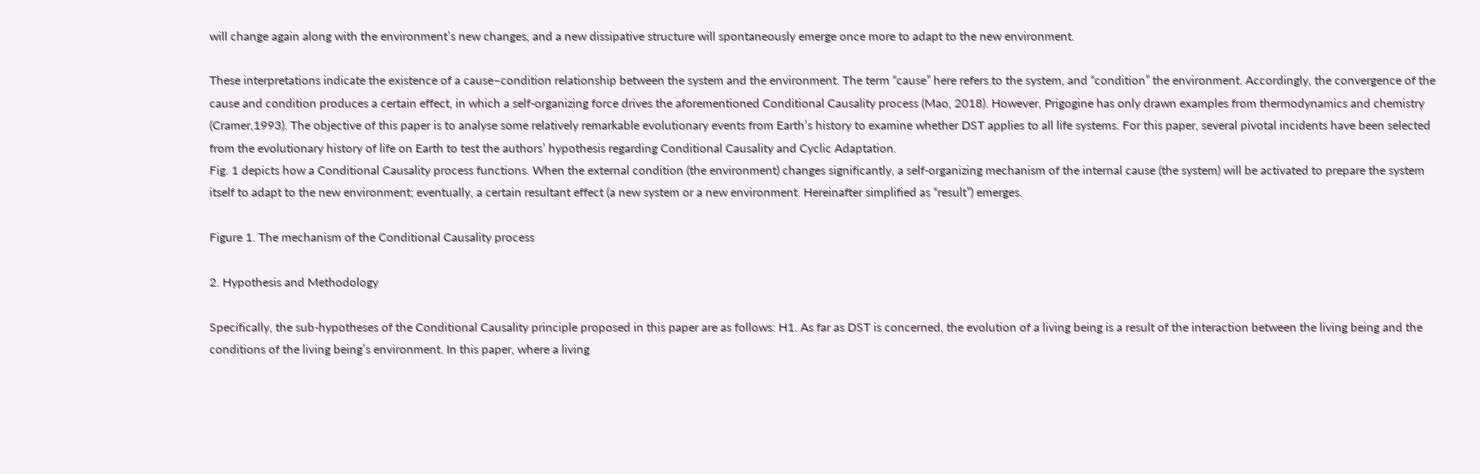will change again along with the environment’s new changes, and a new dissipative structure will spontaneously emerge once more to adapt to the new environment.

These interpretations indicate the existence of a cause–condition relationship between the system and the environment. The term “cause” here refers to the system, and “condition” the environment. Accordingly, the convergence of the cause and condition produces a certain effect, in which a self-organizing force drives the aforementioned Conditional Causality process (Mao, 2018). However, Prigogine has only drawn examples from thermodynamics and chemistry (Cramer,1993). The objective of this paper is to analyse some relatively remarkable evolutionary events from Earth’s history to examine whether DST applies to all life systems. For this paper, several pivotal incidents have been selected from the evolutionary history of life on Earth to test the authors’ hypothesis regarding Conditional Causality and Cyclic Adaptation.
Fig. 1 depicts how a Conditional Causality process functions. When the external condition (the environment) changes significantly, a self-organizing mechanism of the internal cause (the system) will be activated to prepare the system itself to adapt to the new environment; eventually, a certain resultant effect (a new system or a new environment. Hereinafter simplified as “result”) emerges.

Figure 1. The mechanism of the Conditional Causality process

2. Hypothesis and Methodology

Specifically, the sub-hypotheses of the Conditional Causality principle proposed in this paper are as follows: H1. As far as DST is concerned, the evolution of a living being is a result of the interaction between the living being and the conditions of the living being’s environment. In this paper, where a living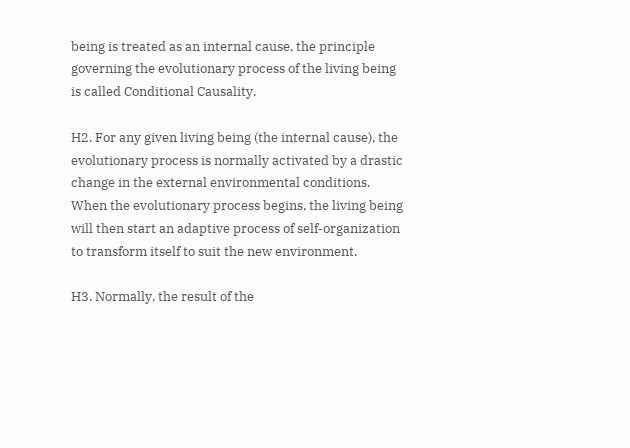being is treated as an internal cause, the principle governing the evolutionary process of the living being is called Conditional Causality.

H2. For any given living being (the internal cause), the evolutionary process is normally activated by a drastic change in the external environmental conditions. When the evolutionary process begins, the living being will then start an adaptive process of self-organization to transform itself to suit the new environment.

H3. Normally, the result of the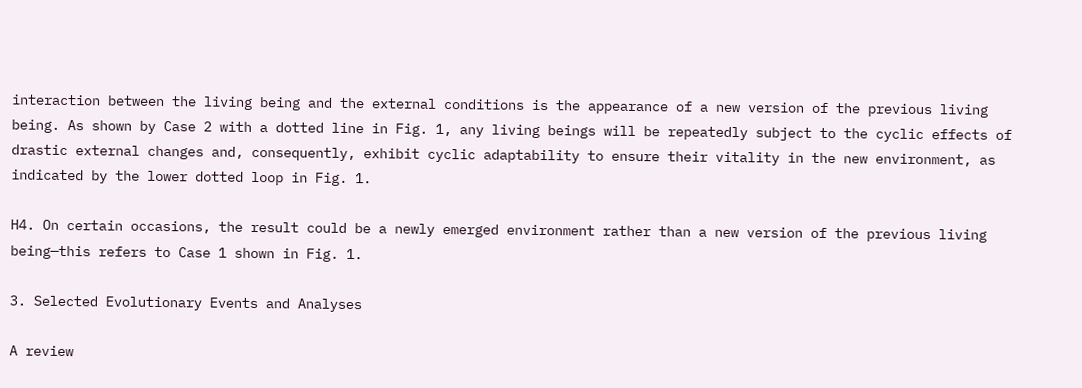interaction between the living being and the external conditions is the appearance of a new version of the previous living being. As shown by Case 2 with a dotted line in Fig. 1, any living beings will be repeatedly subject to the cyclic effects of drastic external changes and, consequently, exhibit cyclic adaptability to ensure their vitality in the new environment, as indicated by the lower dotted loop in Fig. 1.

H4. On certain occasions, the result could be a newly emerged environment rather than a new version of the previous living being—this refers to Case 1 shown in Fig. 1.

3. Selected Evolutionary Events and Analyses

A review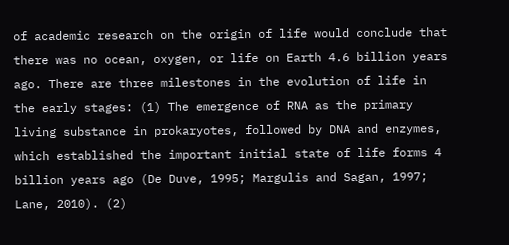of academic research on the origin of life would conclude that there was no ocean, oxygen, or life on Earth 4.6 billion years ago. There are three milestones in the evolution of life in the early stages: (1) The emergence of RNA as the primary living substance in prokaryotes, followed by DNA and enzymes, which established the important initial state of life forms 4 billion years ago (De Duve, 1995; Margulis and Sagan, 1997; Lane, 2010). (2)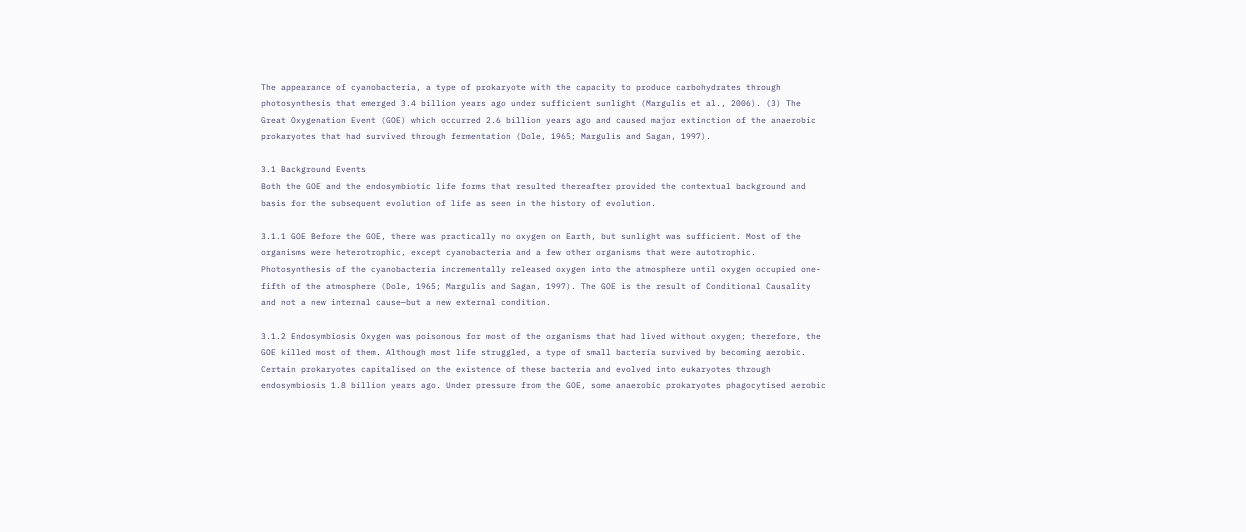The appearance of cyanobacteria, a type of prokaryote with the capacity to produce carbohydrates through photosynthesis that emerged 3.4 billion years ago under sufficient sunlight (Margulis et al., 2006). (3) The Great Oxygenation Event (GOE) which occurred 2.6 billion years ago and caused major extinction of the anaerobic prokaryotes that had survived through fermentation (Dole, 1965; Margulis and Sagan, 1997).

3.1 Background Events
Both the GOE and the endosymbiotic life forms that resulted thereafter provided the contextual background and basis for the subsequent evolution of life as seen in the history of evolution.

3.1.1 GOE Before the GOE, there was practically no oxygen on Earth, but sunlight was sufficient. Most of the organisms were heterotrophic, except cyanobacteria and a few other organisms that were autotrophic. Photosynthesis of the cyanobacteria incrementally released oxygen into the atmosphere until oxygen occupied one-fifth of the atmosphere (Dole, 1965; Margulis and Sagan, 1997). The GOE is the result of Conditional Causality and not a new internal cause—but a new external condition.

3.1.2 Endosymbiosis Oxygen was poisonous for most of the organisms that had lived without oxygen; therefore, the GOE killed most of them. Although most life struggled, a type of small bacteria survived by becoming aerobic. Certain prokaryotes capitalised on the existence of these bacteria and evolved into eukaryotes through endosymbiosis 1.8 billion years ago. Under pressure from the GOE, some anaerobic prokaryotes phagocytised aerobic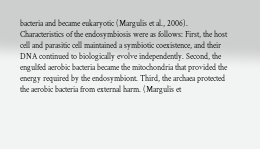bacteria and became eukaryotic (Margulis et al., 2006). Characteristics of the endosymbiosis were as follows: First, the host cell and parasitic cell maintained a symbiotic coexistence, and their DNA continued to biologically evolve independently. Second, the engulfed aerobic bacteria became the mitochondria that provided the energy required by the endosymbiont. Third, the archaea protected the aerobic bacteria from external harm. (Margulis et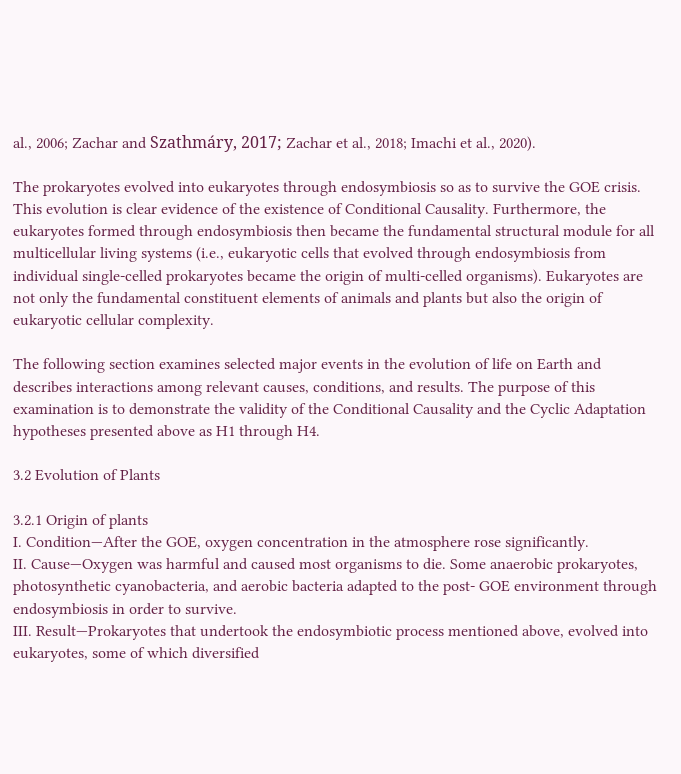al., 2006; Zachar and Szathmáry, 2017; Zachar et al., 2018; Imachi et al., 2020).

The prokaryotes evolved into eukaryotes through endosymbiosis so as to survive the GOE crisis. This evolution is clear evidence of the existence of Conditional Causality. Furthermore, the eukaryotes formed through endosymbiosis then became the fundamental structural module for all multicellular living systems (i.e., eukaryotic cells that evolved through endosymbiosis from individual single-celled prokaryotes became the origin of multi-celled organisms). Eukaryotes are not only the fundamental constituent elements of animals and plants but also the origin of eukaryotic cellular complexity.

The following section examines selected major events in the evolution of life on Earth and describes interactions among relevant causes, conditions, and results. The purpose of this examination is to demonstrate the validity of the Conditional Causality and the Cyclic Adaptation hypotheses presented above as H1 through H4.

3.2 Evolution of Plants

3.2.1 Origin of plants
I. Condition—After the GOE, oxygen concentration in the atmosphere rose significantly.
II. Cause—Oxygen was harmful and caused most organisms to die. Some anaerobic prokaryotes, photosynthetic cyanobacteria, and aerobic bacteria adapted to the post- GOE environment through endosymbiosis in order to survive.
III. Result—Prokaryotes that undertook the endosymbiotic process mentioned above, evolved into eukaryotes, some of which diversified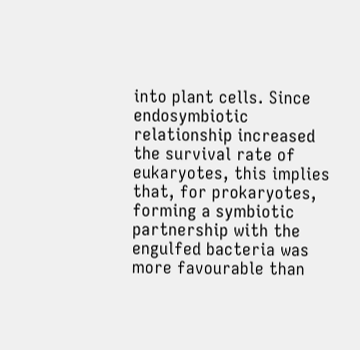into plant cells. Since endosymbiotic relationship increased the survival rate of eukaryotes, this implies that, for prokaryotes, forming a symbiotic partnership with the engulfed bacteria was more favourable than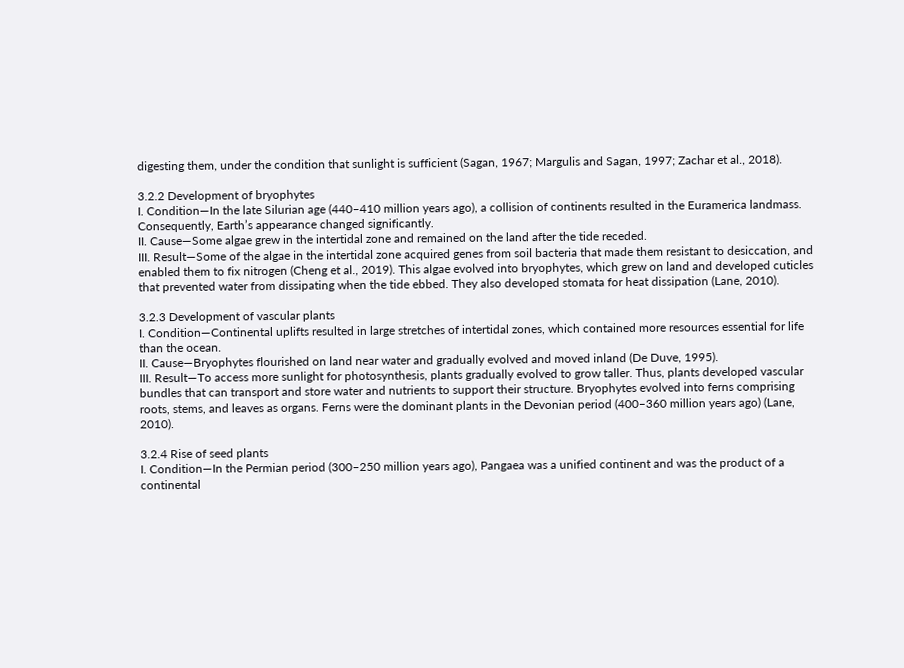digesting them, under the condition that sunlight is sufficient (Sagan, 1967; Margulis and Sagan, 1997; Zachar et al., 2018).

3.2.2 Development of bryophytes
I. Condition—In the late Silurian age (440–410 million years ago), a collision of continents resulted in the Euramerica landmass. Consequently, Earth’s appearance changed significantly.
II. Cause—Some algae grew in the intertidal zone and remained on the land after the tide receded.
III. Result—Some of the algae in the intertidal zone acquired genes from soil bacteria that made them resistant to desiccation, and enabled them to fix nitrogen (Cheng et al., 2019). This algae evolved into bryophytes, which grew on land and developed cuticles that prevented water from dissipating when the tide ebbed. They also developed stomata for heat dissipation (Lane, 2010).

3.2.3 Development of vascular plants
I. Condition—Continental uplifts resulted in large stretches of intertidal zones, which contained more resources essential for life than the ocean.
II. Cause—Bryophytes flourished on land near water and gradually evolved and moved inland (De Duve, 1995).
III. Result—To access more sunlight for photosynthesis, plants gradually evolved to grow taller. Thus, plants developed vascular bundles that can transport and store water and nutrients to support their structure. Bryophytes evolved into ferns comprising roots, stems, and leaves as organs. Ferns were the dominant plants in the Devonian period (400–360 million years ago) (Lane, 2010).

3.2.4 Rise of seed plants
I. Condition—In the Permian period (300–250 million years ago), Pangaea was a unified continent and was the product of a continental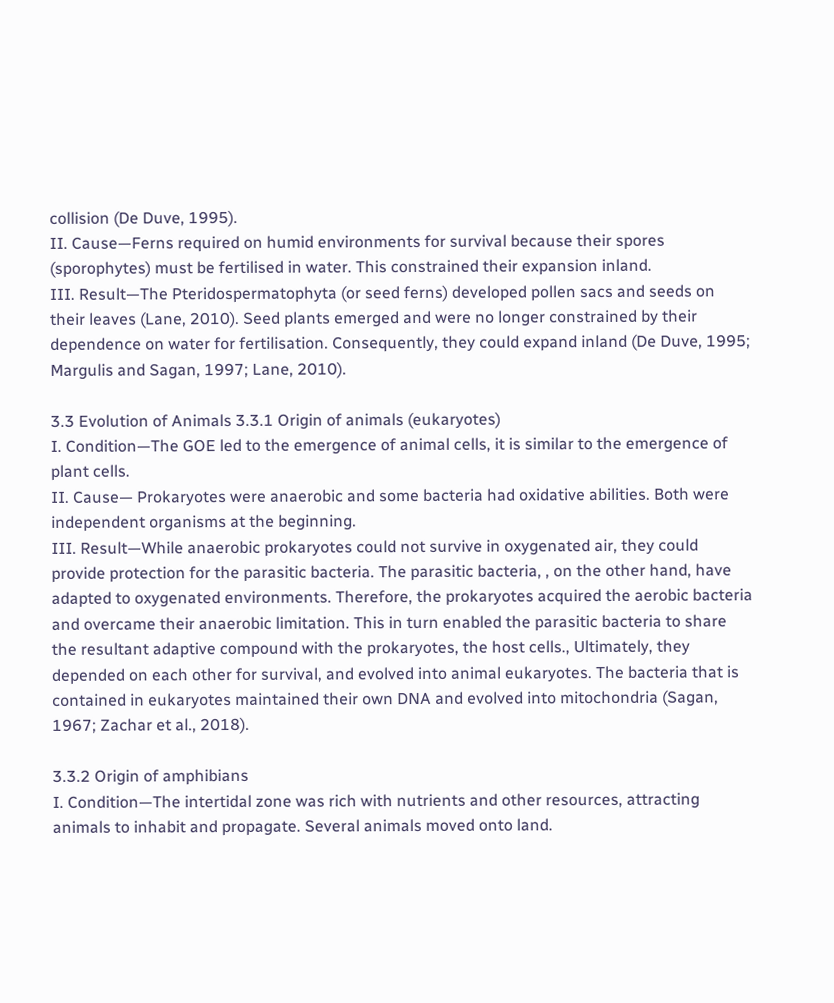collision (De Duve, 1995).
II. Cause—Ferns required on humid environments for survival because their spores (sporophytes) must be fertilised in water. This constrained their expansion inland.
III. Result—The Pteridospermatophyta (or seed ferns) developed pollen sacs and seeds on their leaves (Lane, 2010). Seed plants emerged and were no longer constrained by their dependence on water for fertilisation. Consequently, they could expand inland (De Duve, 1995; Margulis and Sagan, 1997; Lane, 2010).

3.3 Evolution of Animals 3.3.1 Origin of animals (eukaryotes)
I. Condition—The GOE led to the emergence of animal cells, it is similar to the emergence of plant cells.
II. Cause— Prokaryotes were anaerobic and some bacteria had oxidative abilities. Both were independent organisms at the beginning.
III. Result—While anaerobic prokaryotes could not survive in oxygenated air, they could provide protection for the parasitic bacteria. The parasitic bacteria, , on the other hand, have adapted to oxygenated environments. Therefore, the prokaryotes acquired the aerobic bacteria and overcame their anaerobic limitation. This in turn enabled the parasitic bacteria to share the resultant adaptive compound with the prokaryotes, the host cells., Ultimately, they depended on each other for survival, and evolved into animal eukaryotes. The bacteria that is contained in eukaryotes maintained their own DNA and evolved into mitochondria (Sagan, 1967; Zachar et al., 2018).

3.3.2 Origin of amphibians
I. Condition—The intertidal zone was rich with nutrients and other resources, attracting animals to inhabit and propagate. Several animals moved onto land.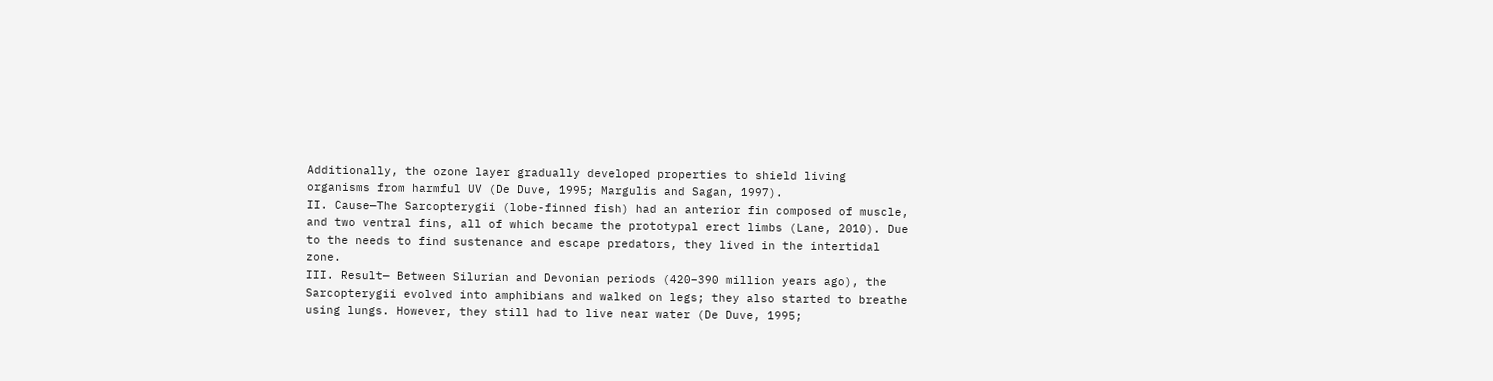Additionally, the ozone layer gradually developed properties to shield living organisms from harmful UV (De Duve, 1995; Margulis and Sagan, 1997).
II. Cause—The Sarcopterygii (lobe-finned fish) had an anterior fin composed of muscle, and two ventral fins, all of which became the prototypal erect limbs (Lane, 2010). Due to the needs to find sustenance and escape predators, they lived in the intertidal zone.
III. Result— Between Silurian and Devonian periods (420–390 million years ago), the Sarcopterygii evolved into amphibians and walked on legs; they also started to breathe using lungs. However, they still had to live near water (De Duve, 1995;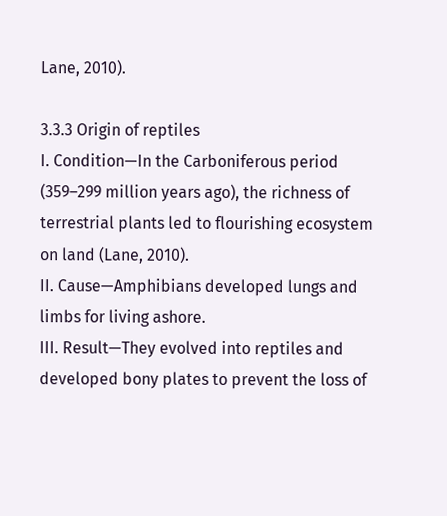Lane, 2010).

3.3.3 Origin of reptiles
I. Condition—In the Carboniferous period (359–299 million years ago), the richness of terrestrial plants led to flourishing ecosystem on land (Lane, 2010).
II. Cause—Amphibians developed lungs and limbs for living ashore.
III. Result—They evolved into reptiles and developed bony plates to prevent the loss of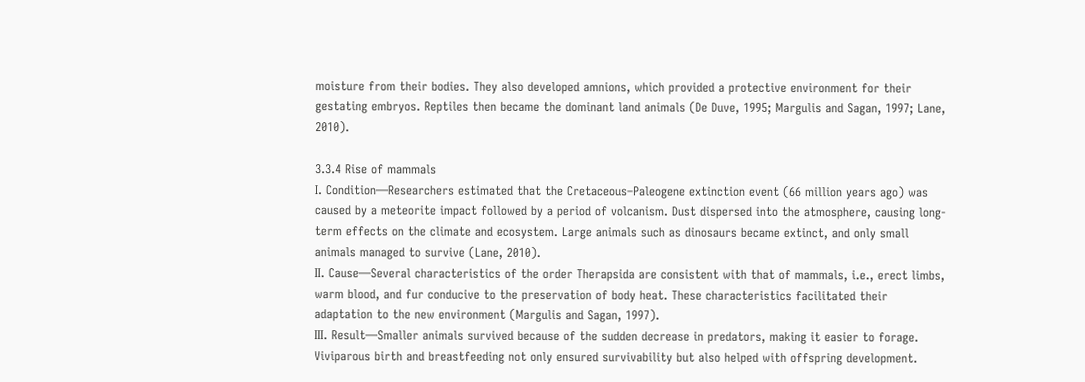moisture from their bodies. They also developed amnions, which provided a protective environment for their gestating embryos. Reptiles then became the dominant land animals (De Duve, 1995; Margulis and Sagan, 1997; Lane, 2010).

3.3.4 Rise of mammals
I. Condition—Researchers estimated that the Cretaceous–Paleogene extinction event (66 million years ago) was caused by a meteorite impact followed by a period of volcanism. Dust dispersed into the atmosphere, causing long-term effects on the climate and ecosystem. Large animals such as dinosaurs became extinct, and only small animals managed to survive (Lane, 2010).
II. Cause—Several characteristics of the order Therapsida are consistent with that of mammals, i.e., erect limbs, warm blood, and fur conducive to the preservation of body heat. These characteristics facilitated their adaptation to the new environment (Margulis and Sagan, 1997).
III. Result—Smaller animals survived because of the sudden decrease in predators, making it easier to forage. Viviparous birth and breastfeeding not only ensured survivability but also helped with offspring development.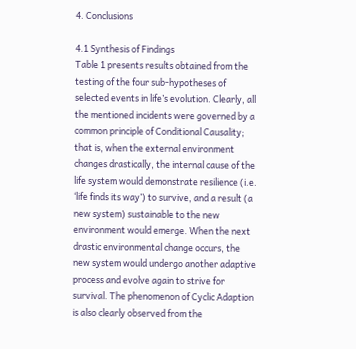4. Conclusions

4.1 Synthesis of Findings
Table 1 presents results obtained from the testing of the four sub-hypotheses of selected events in life’s evolution. Clearly, all the mentioned incidents were governed by a common principle of Conditional Causality; that is, when the external environment changes drastically, the internal cause of the life system would demonstrate resilience (i.e. ‘life finds its way’) to survive, and a result (a new system) sustainable to the new environment would emerge. When the next drastic environmental change occurs, the new system would undergo another adaptive process and evolve again to strive for survival. The phenomenon of Cyclic Adaption is also clearly observed from the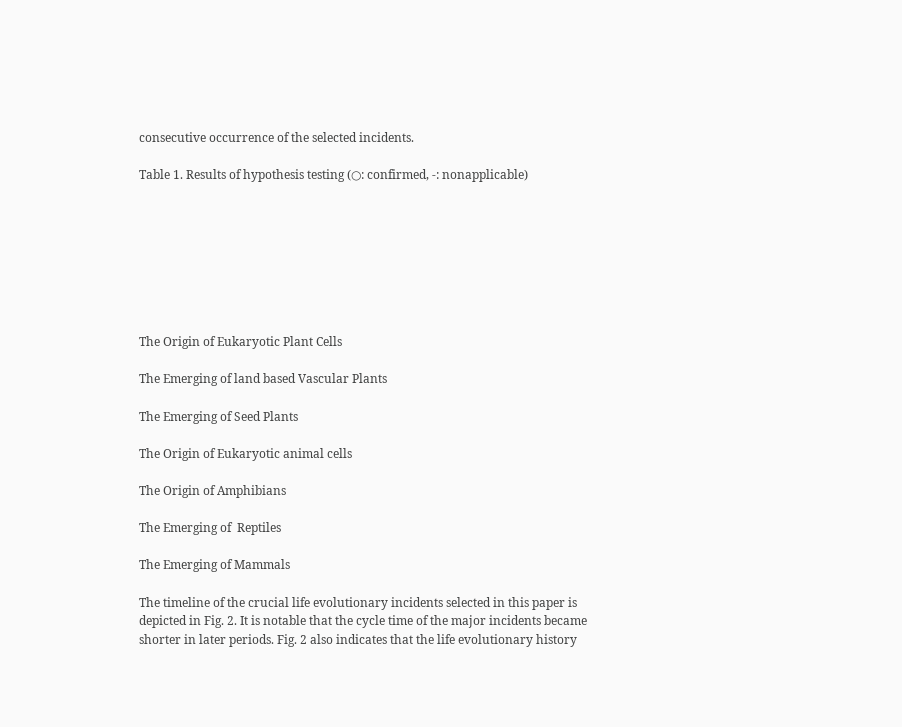consecutive occurrence of the selected incidents.

Table 1. Results of hypothesis testing (○: confirmed, -: nonapplicable)








The Origin of Eukaryotic Plant Cells

The Emerging of land based Vascular Plants

The Emerging of Seed Plants

The Origin of Eukaryotic animal cells

The Origin of Amphibians

The Emerging of  Reptiles

The Emerging of Mammals

The timeline of the crucial life evolutionary incidents selected in this paper is depicted in Fig. 2. It is notable that the cycle time of the major incidents became shorter in later periods. Fig. 2 also indicates that the life evolutionary history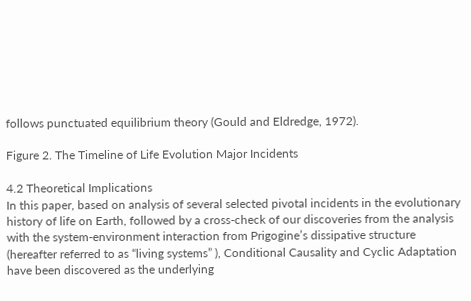follows punctuated equilibrium theory (Gould and Eldredge, 1972).

Figure 2. The Timeline of Life Evolution Major Incidents

4.2 Theoretical Implications
In this paper, based on analysis of several selected pivotal incidents in the evolutionary history of life on Earth, followed by a cross-check of our discoveries from the analysis with the system-environment interaction from Prigogine’s dissipative structure (hereafter referred to as “living systems” ), Conditional Causality and Cyclic Adaptation have been discovered as the underlying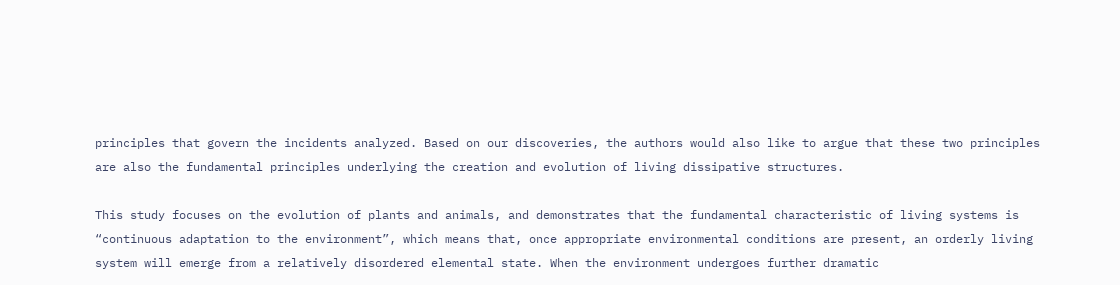principles that govern the incidents analyzed. Based on our discoveries, the authors would also like to argue that these two principles are also the fundamental principles underlying the creation and evolution of living dissipative structures.

This study focuses on the evolution of plants and animals, and demonstrates that the fundamental characteristic of living systems is “continuous adaptation to the environment”, which means that, once appropriate environmental conditions are present, an orderly living system will emerge from a relatively disordered elemental state. When the environment undergoes further dramatic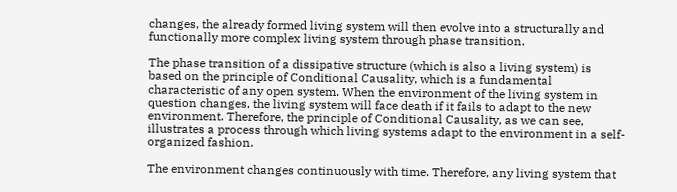changes, the already formed living system will then evolve into a structurally and functionally more complex living system through phase transition.

The phase transition of a dissipative structure (which is also a living system) is based on the principle of Conditional Causality, which is a fundamental characteristic of any open system. When the environment of the living system in question changes, the living system will face death if it fails to adapt to the new environment. Therefore, the principle of Conditional Causality, as we can see, illustrates a process through which living systems adapt to the environment in a self-organized fashion.

The environment changes continuously with time. Therefore, any living system that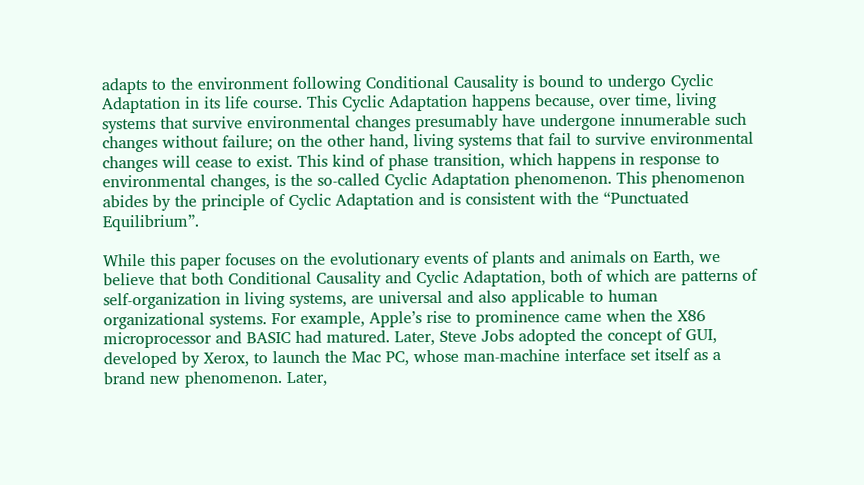adapts to the environment following Conditional Causality is bound to undergo Cyclic Adaptation in its life course. This Cyclic Adaptation happens because, over time, living systems that survive environmental changes presumably have undergone innumerable such changes without failure; on the other hand, living systems that fail to survive environmental changes will cease to exist. This kind of phase transition, which happens in response to environmental changes, is the so-called Cyclic Adaptation phenomenon. This phenomenon abides by the principle of Cyclic Adaptation and is consistent with the “Punctuated Equilibrium”.

While this paper focuses on the evolutionary events of plants and animals on Earth, we believe that both Conditional Causality and Cyclic Adaptation, both of which are patterns of self-organization in living systems, are universal and also applicable to human organizational systems. For example, Apple’s rise to prominence came when the X86 microprocessor and BASIC had matured. Later, Steve Jobs adopted the concept of GUI, developed by Xerox, to launch the Mac PC, whose man-machine interface set itself as a brand new phenomenon. Later,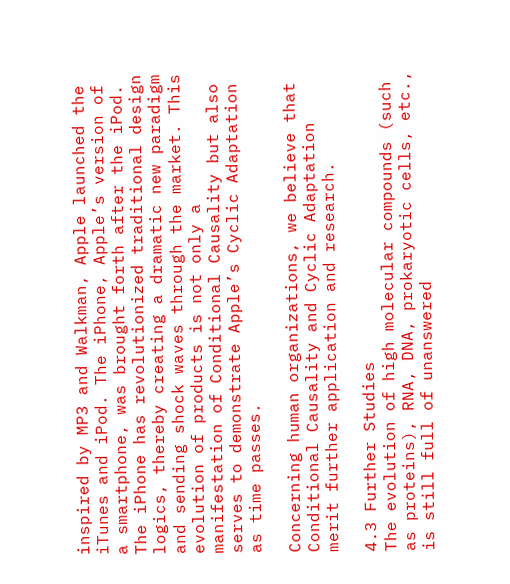inspired by MP3 and Walkman, Apple launched the iTunes and iPod. The iPhone, Apple’s version of a smartphone, was brought forth after the iPod. The iPhone has revolutionized traditional design logics, thereby creating a dramatic new paradigm and sending shock waves through the market. This evolution of products is not only a manifestation of Conditional Causality but also serves to demonstrate Apple’s Cyclic Adaptation as time passes.

Concerning human organizations, we believe that Conditional Causality and Cyclic Adaptation merit further application and research.

4.3 Further Studies
The evolution of high molecular compounds (such as proteins), RNA, DNA, prokaryotic cells, etc., is still full of unanswered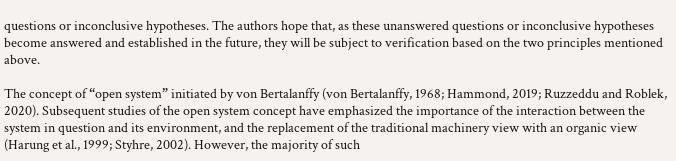questions or inconclusive hypotheses. The authors hope that, as these unanswered questions or inconclusive hypotheses become answered and established in the future, they will be subject to verification based on the two principles mentioned above.

The concept of “open system” initiated by von Bertalanffy (von Bertalanffy, 1968; Hammond, 2019; Ruzzeddu and Roblek, 2020). Subsequent studies of the open system concept have emphasized the importance of the interaction between the system in question and its environment, and the replacement of the traditional machinery view with an organic view (Harung et al., 1999; Styhre, 2002). However, the majority of such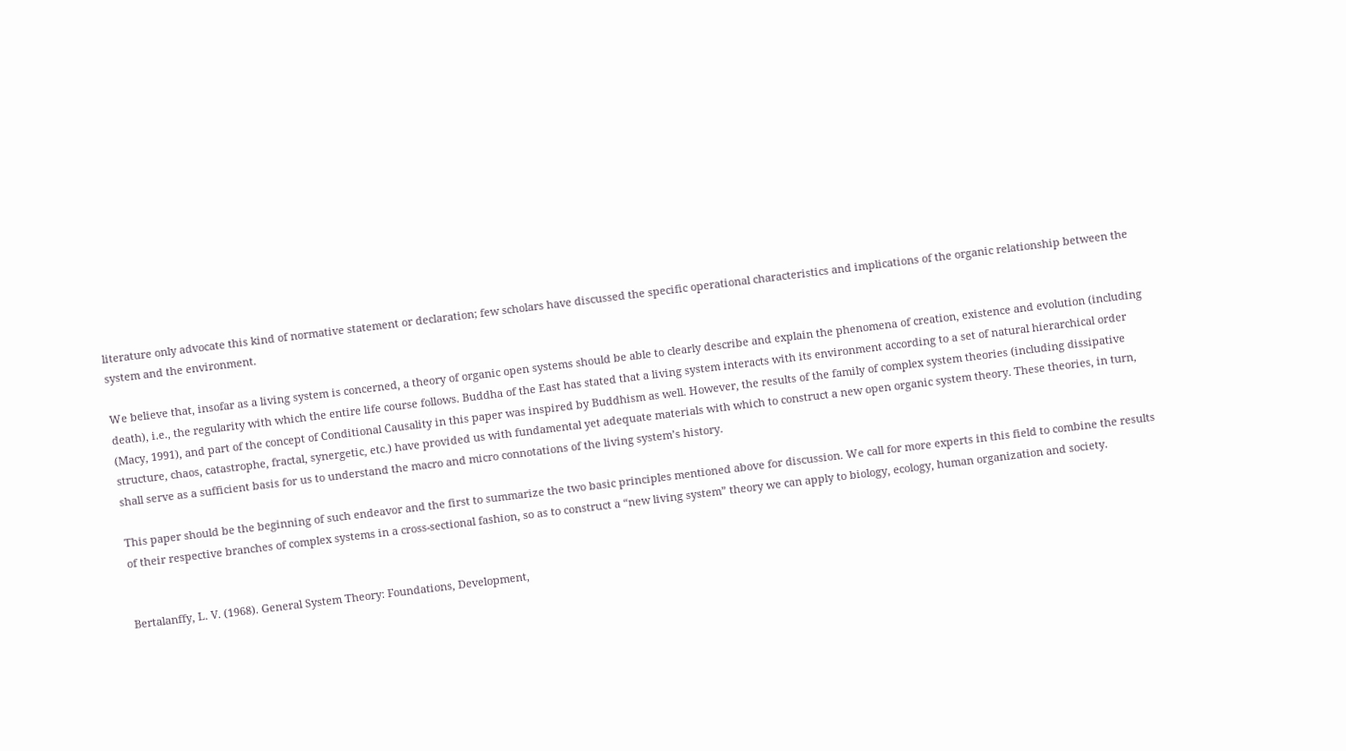literature only advocate this kind of normative statement or declaration; few scholars have discussed the specific operational characteristics and implications of the organic relationship between the system and the environment.

We believe that, insofar as a living system is concerned, a theory of organic open systems should be able to clearly describe and explain the phenomena of creation, existence and evolution (including death), i.e., the regularity with which the entire life course follows. Buddha of the East has stated that a living system interacts with its environment according to a set of natural hierarchical order (Macy, 1991), and part of the concept of Conditional Causality in this paper was inspired by Buddhism as well. However, the results of the family of complex system theories (including dissipative structure, chaos, catastrophe, fractal, synergetic, etc.) have provided us with fundamental yet adequate materials with which to construct a new open organic system theory. These theories, in turn, shall serve as a sufficient basis for us to understand the macro and micro connotations of the living system’s history.

This paper should be the beginning of such endeavor and the first to summarize the two basic principles mentioned above for discussion. We call for more experts in this field to combine the results of their respective branches of complex systems in a cross-sectional fashion, so as to construct a “new living system” theory we can apply to biology, ecology, human organization and society.


Bertalanffy, L. V. (1968). General System Theory: Foundations, Development,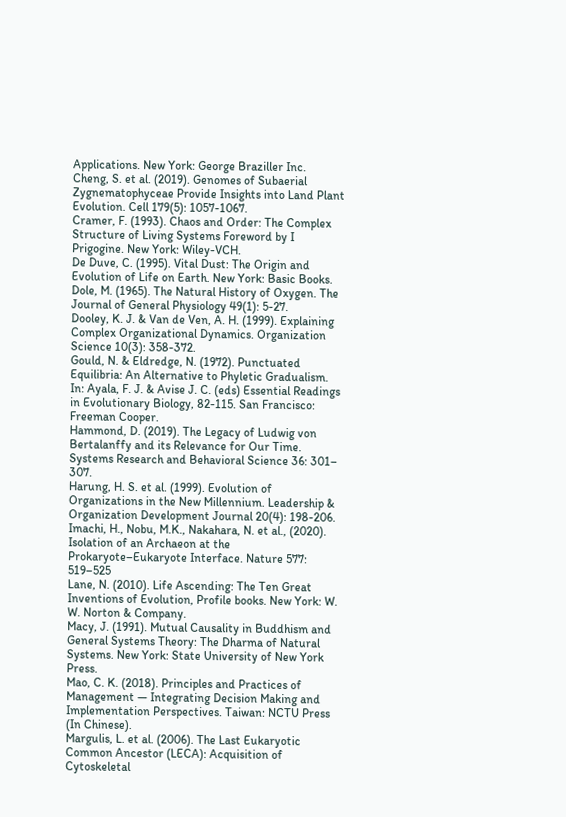Applications. New York: George Braziller Inc.
Cheng, S. et al. (2019). Genomes of Subaerial Zygnematophyceae Provide Insights into Land Plant Evolution. Cell 179(5): 1057-1067.
Cramer, F. (1993). Chaos and Order: The Complex Structure of Living Systems Foreword by I Prigogine. New York: Wiley-VCH.
De Duve, C. (1995). Vital Dust: The Origin and Evolution of Life on Earth. New York: Basic Books.
Dole, M. (1965). The Natural History of Oxygen. The Journal of General Physiology 49(1): 5-27.
Dooley, K. J. & Van de Ven, A. H. (1999). Explaining Complex Organizational Dynamics. Organization Science 10(3): 358-372.
Gould, N. & Eldredge, N. (1972). Punctuated Equilibria: An Alternative to Phyletic Gradualism. In: Ayala, F. J. & Avise J. C. (eds) Essential Readings in Evolutionary Biology, 82-115. San Francisco: Freeman Cooper.
Hammond, D. (2019). The Legacy of Ludwig von Bertalanffy and its Relevance for Our Time. Systems Research and Behavioral Science 36: 301– 307.
Harung, H. S. et al. (1999). Evolution of Organizations in the New Millennium. Leadership & Organization Development Journal 20(4): 198-206.
Imachi, H., Nobu, M.K., Nakahara, N. et al., (2020). Isolation of an Archaeon at the Prokaryote–Eukaryote Interface. Nature 577: 519–525
Lane, N. (2010). Life Ascending: The Ten Great Inventions of Evolution, Profile books. New York: W. W. Norton & Company.
Macy, J. (1991). Mutual Causality in Buddhism and General Systems Theory: The Dharma of Natural Systems. New York: State University of New York Press.
Mao, C. K. (2018). Principles and Practices of Management — Integrating Decision Making and Implementation Perspectives. Taiwan: NCTU Press (In Chinese).
Margulis, L. et al. (2006). The Last Eukaryotic Common Ancestor (LECA): Acquisition of Cytoskeletal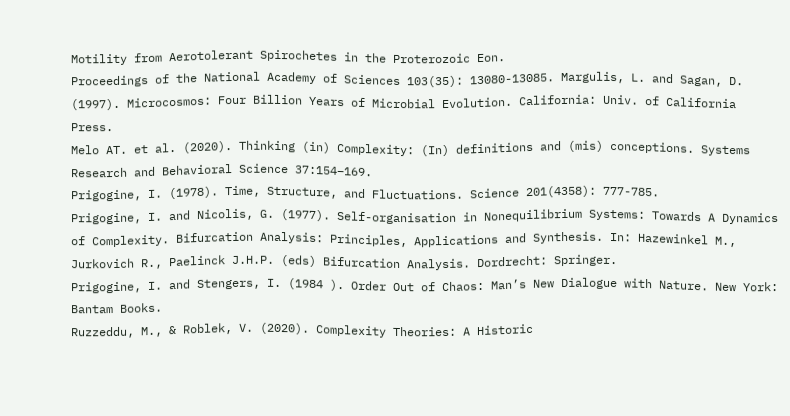Motility from Aerotolerant Spirochetes in the Proterozoic Eon.
Proceedings of the National Academy of Sciences 103(35): 13080-13085. Margulis, L. and Sagan, D. (1997). Microcosmos: Four Billion Years of Microbial Evolution. California: Univ. of California Press.
Melo AT. et al. (2020). Thinking (in) Complexity: (In) definitions and (mis) conceptions. Systems Research and Behavioral Science 37:154–169.
Prigogine, I. (1978). Time, Structure, and Fluctuations. Science 201(4358): 777-785.
Prigogine, I. and Nicolis, G. (1977). Self-organisation in Nonequilibrium Systems: Towards A Dynamics of Complexity. Bifurcation Analysis: Principles, Applications and Synthesis. In: Hazewinkel M., Jurkovich R., Paelinck J.H.P. (eds) Bifurcation Analysis. Dordrecht: Springer.
Prigogine, I. and Stengers, I. (1984 ). Order Out of Chaos: Man’s New Dialogue with Nature. New York: Bantam Books.
Ruzzeddu, M., & Roblek, V. (2020). Complexity Theories: A Historic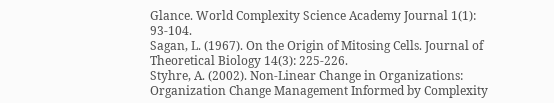Glance. World Complexity Science Academy Journal 1(1): 93-104.
Sagan, L. (1967). On the Origin of Mitosing Cells. Journal of Theoretical Biology 14(3): 225-226.
Styhre, A. (2002). Non‐Linear Change in Organizations: Organization Change Management Informed by Complexity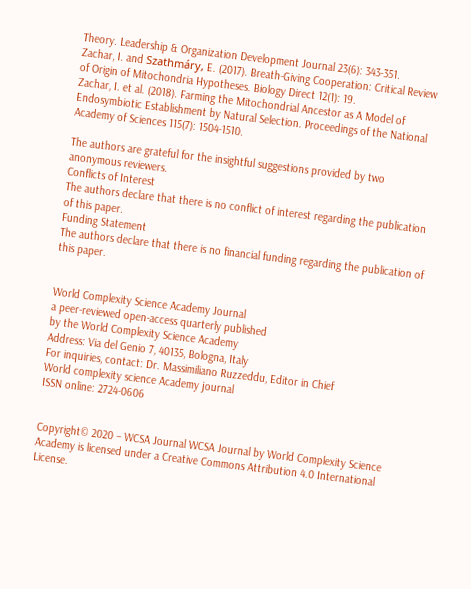Theory. Leadership & Organization Development Journal 23(6): 343-351.
Zachar, I. and Szathmáry, E. (2017). Breath-Giving Cooperation: Critical Review of Origin of Mitochondria Hypotheses. Biology Direct 12(1): 19.
Zachar, I. et al. (2018). Farming the Mitochondrial Ancestor as A Model of Endosymbiotic Establishment by Natural Selection. Proceedings of the National Academy of Sciences 115(7): 1504-1510.

The authors are grateful for the insightful suggestions provided by two anonymous reviewers.
Conflicts of Interest
The authors declare that there is no conflict of interest regarding the publication of this paper.
Funding Statement
The authors declare that there is no financial funding regarding the publication of this paper.


World Complexity Science Academy Journal
a peer-reviewed open-access quarterly published
by the World Complexity Science Academy
Address: Via del Genio 7, 40135, Bologna, Italy
For inquiries, contact: Dr. Massimiliano Ruzzeddu, Editor in Chief
World complexity science Academy journal
ISSN online: 2724-0606


Copyright© 2020 – WCSA Journal WCSA Journal by World Complexity Science Academy is licensed under a Creative Commons Attribution 4.0 International License.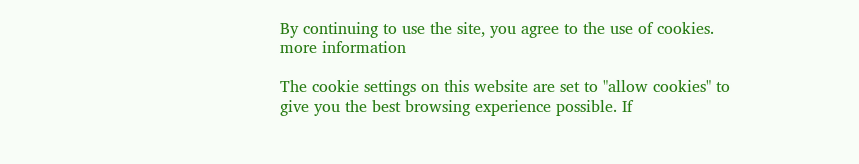By continuing to use the site, you agree to the use of cookies. more information

The cookie settings on this website are set to "allow cookies" to give you the best browsing experience possible. If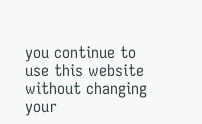you continue to use this website without changing your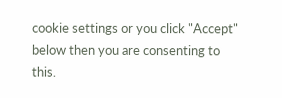cookie settings or you click "Accept" below then you are consenting to this.